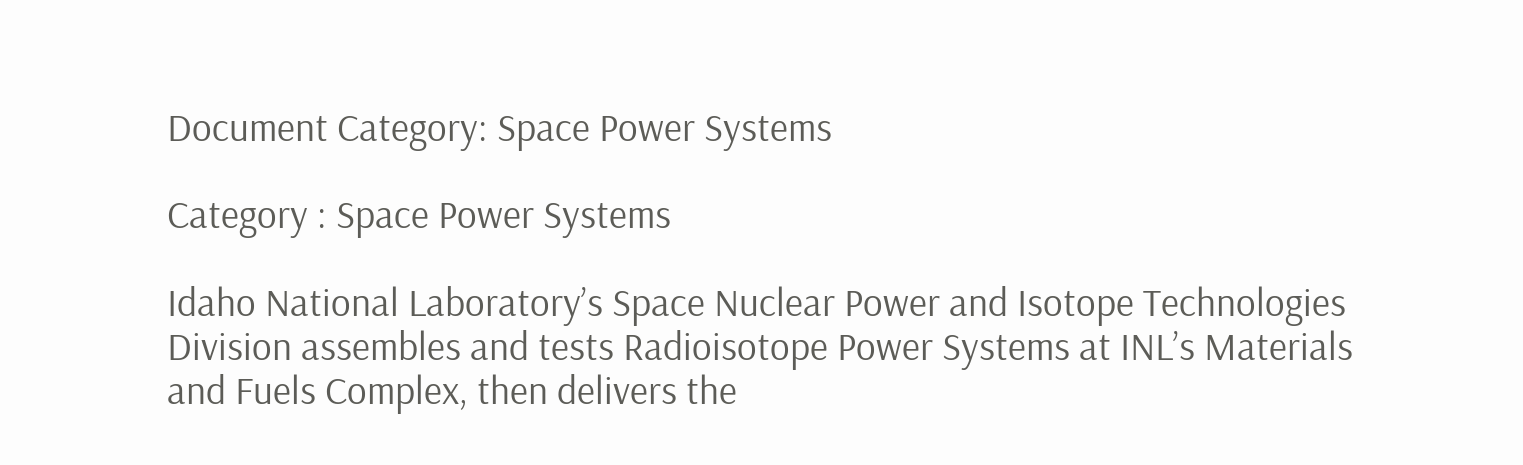Document Category: Space Power Systems

Category : Space Power Systems

Idaho National Laboratory’s Space Nuclear Power and Isotope Technologies Division assembles and tests Radioisotope Power Systems at INL’s Materials and Fuels Complex, then delivers the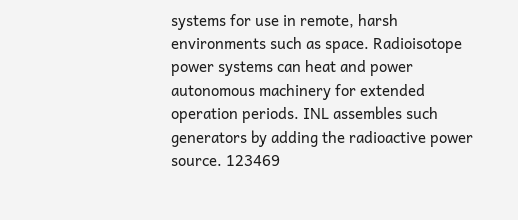systems for use in remote, harsh environments such as space. Radioisotope power systems can heat and power autonomous machinery for extended operation periods. INL assembles such generators by adding the radioactive power source. 123469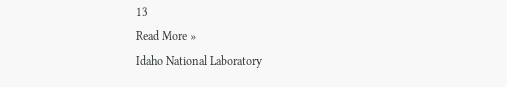13
Read More »
Idaho National Laboratory